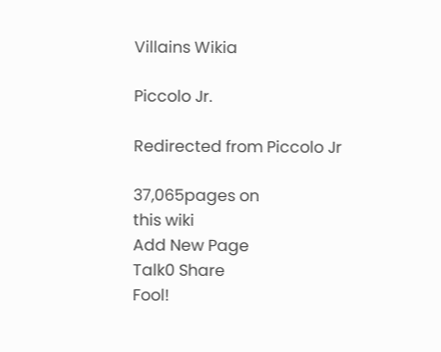Villains Wikia

Piccolo Jr.

Redirected from Piccolo Jr

37,065pages on
this wiki
Add New Page
Talk0 Share
Fool!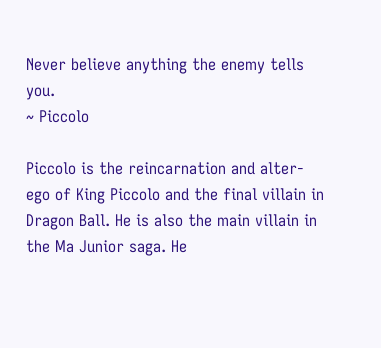Never believe anything the enemy tells you.
~ Piccolo

Piccolo is the reincarnation and alter-ego of King Piccolo and the final villain in Dragon Ball. He is also the main villain in the Ma Junior saga. He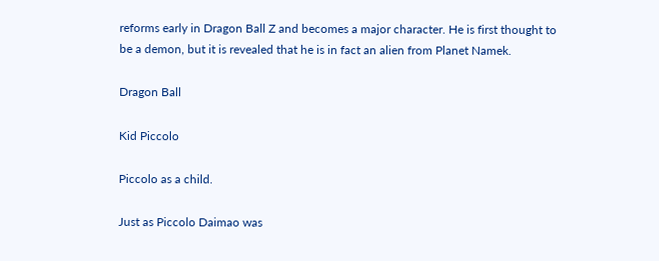reforms early in Dragon Ball Z and becomes a major character. He is first thought to be a demon, but it is revealed that he is in fact an alien from Planet Namek.

Dragon Ball

Kid Piccolo

Piccolo as a child.

Just as Piccolo Daimao was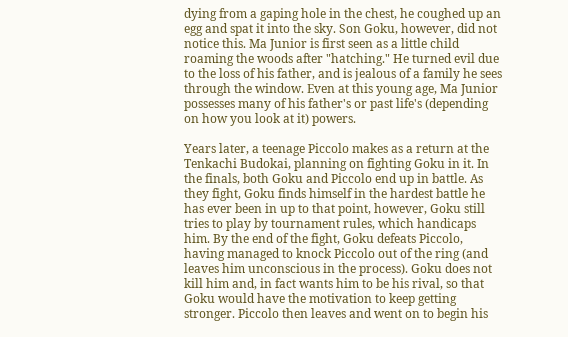dying from a gaping hole in the chest, he coughed up an egg and spat it into the sky. Son Goku, however, did not notice this. Ma Junior is first seen as a little child roaming the woods after "hatching." He turned evil due to the loss of his father, and is jealous of a family he sees through the window. Even at this young age, Ma Junior possesses many of his father's or past life's (depending on how you look at it) powers.

Years later, a teenage Piccolo makes as a return at the Tenkachi Budokai, planning on fighting Goku in it. In the finals, both Goku and Piccolo end up in battle. As they fight, Goku finds himself in the hardest battle he has ever been in up to that point, however, Goku still tries to play by tournament rules, which handicaps him. By the end of the fight, Goku defeats Piccolo, having managed to knock Piccolo out of the ring (and leaves him unconscious in the process). Goku does not kill him and, in fact wants him to be his rival, so that Goku would have the motivation to keep getting stronger. Piccolo then leaves and went on to begin his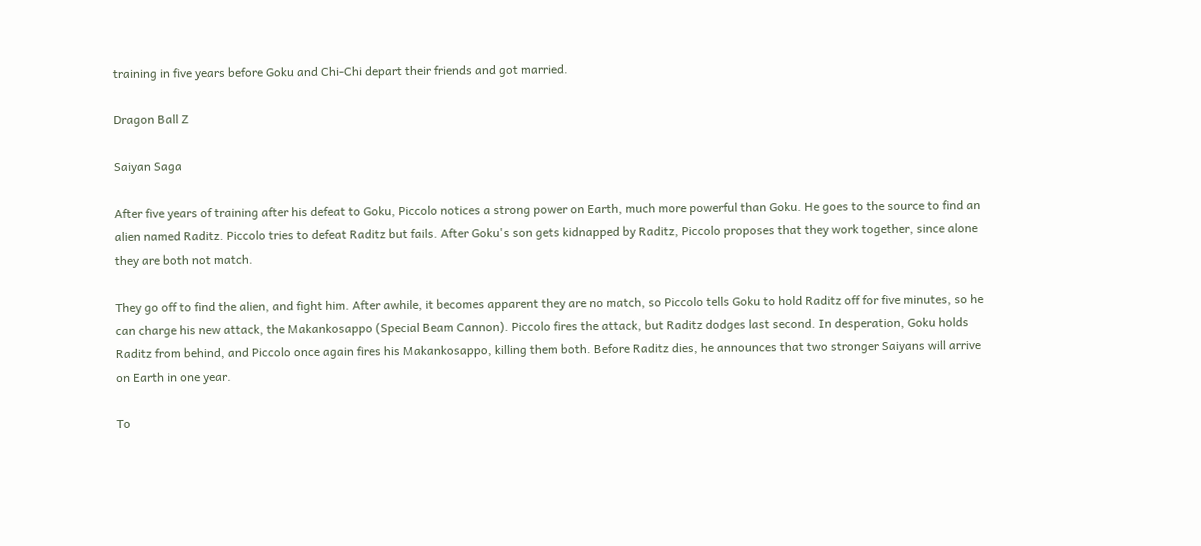training in five years before Goku and Chi-Chi depart their friends and got married.

Dragon Ball Z

Saiyan Saga

After five years of training after his defeat to Goku, Piccolo notices a strong power on Earth, much more powerful than Goku. He goes to the source to find an alien named Raditz. Piccolo tries to defeat Raditz but fails. After Goku's son gets kidnapped by Raditz, Piccolo proposes that they work together, since alone they are both not match.

They go off to find the alien, and fight him. After awhile, it becomes apparent they are no match, so Piccolo tells Goku to hold Raditz off for five minutes, so he can charge his new attack, the Makankosappo (Special Beam Cannon). Piccolo fires the attack, but Raditz dodges last second. In desperation, Goku holds Raditz from behind, and Piccolo once again fires his Makankosappo, killing them both. Before Raditz dies, he announces that two stronger Saiyans will arrive on Earth in one year.

To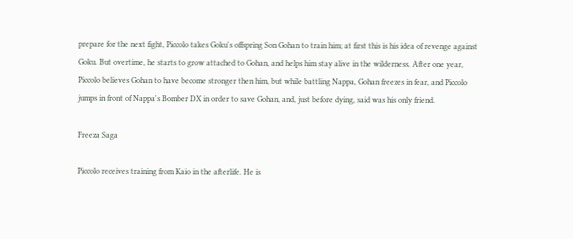prepare for the next fight, Piccolo takes Goku's offspring Son Gohan to train him; at first this is his idea of revenge against Goku. But overtime, he starts to grow attached to Gohan, and helps him stay alive in the wilderness. After one year, Piccolo believes Gohan to have become stronger then him, but while battling Nappa, Gohan freezes in fear, and Piccolo jumps in front of Nappa's Bomber DX in order to save Gohan, and, just before dying, said was his only friend.

Freeza Saga

Piccolo receives training from Kaio in the afterlife. He is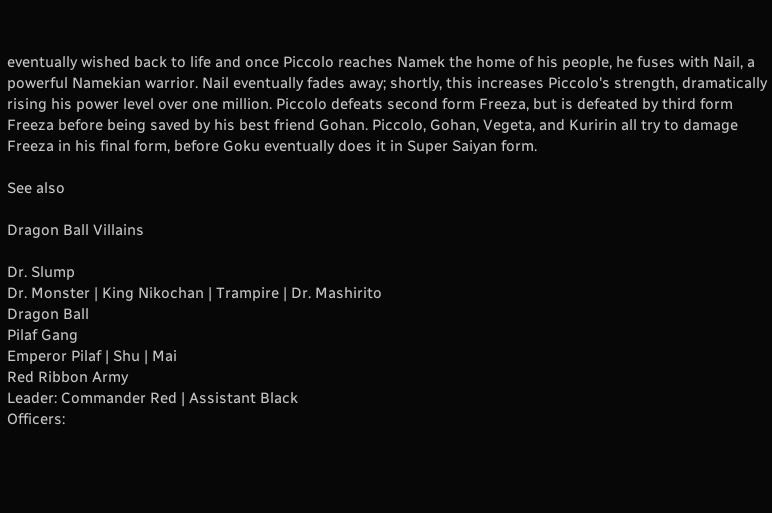eventually wished back to life and once Piccolo reaches Namek the home of his people, he fuses with Nail, a powerful Namekian warrior. Nail eventually fades away; shortly, this increases Piccolo's strength, dramatically rising his power level over one million. Piccolo defeats second form Freeza, but is defeated by third form Freeza before being saved by his best friend Gohan. Piccolo, Gohan, Vegeta, and Kuririn all try to damage Freeza in his final form, before Goku eventually does it in Super Saiyan form.

See also

Dragon Ball Villains

Dr. Slump
Dr. Monster | King Nikochan | Trampire | Dr. Mashirito
Dragon Ball
Pilaf Gang
Emperor Pilaf | Shu | Mai
Red Ribbon Army
Leader: Commander Red | Assistant Black
Officers: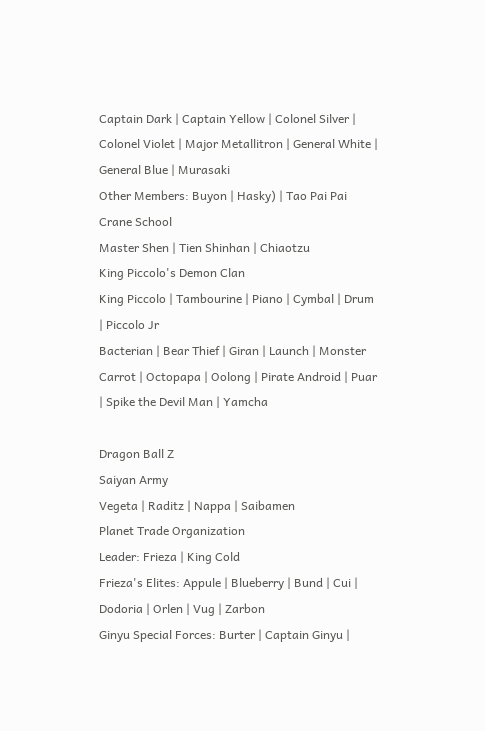Captain Dark | Captain Yellow | Colonel Silver | Colonel Violet | Major Metallitron | General White | General Blue | Murasaki
Other Members: Buyon | Hasky) | Tao Pai Pai
Crane School
Master Shen | Tien Shinhan | Chiaotzu
King Piccolo's Demon Clan
King Piccolo | Tambourine | Piano | Cymbal | Drum | Piccolo Jr
Bacterian | Bear Thief | Giran | Launch | Monster Carrot | Octopapa | Oolong | Pirate Android | Puar | Spike the Devil Man | Yamcha

Dragon Ball Z
Saiyan Army
Vegeta | Raditz | Nappa | Saibamen
Planet Trade Organization
Leader: Frieza | King Cold
Frieza's Elites: Appule | Blueberry | Bund | Cui | Dodoria | Orlen | Vug | Zarbon
Ginyu Special Forces: Burter | Captain Ginyu |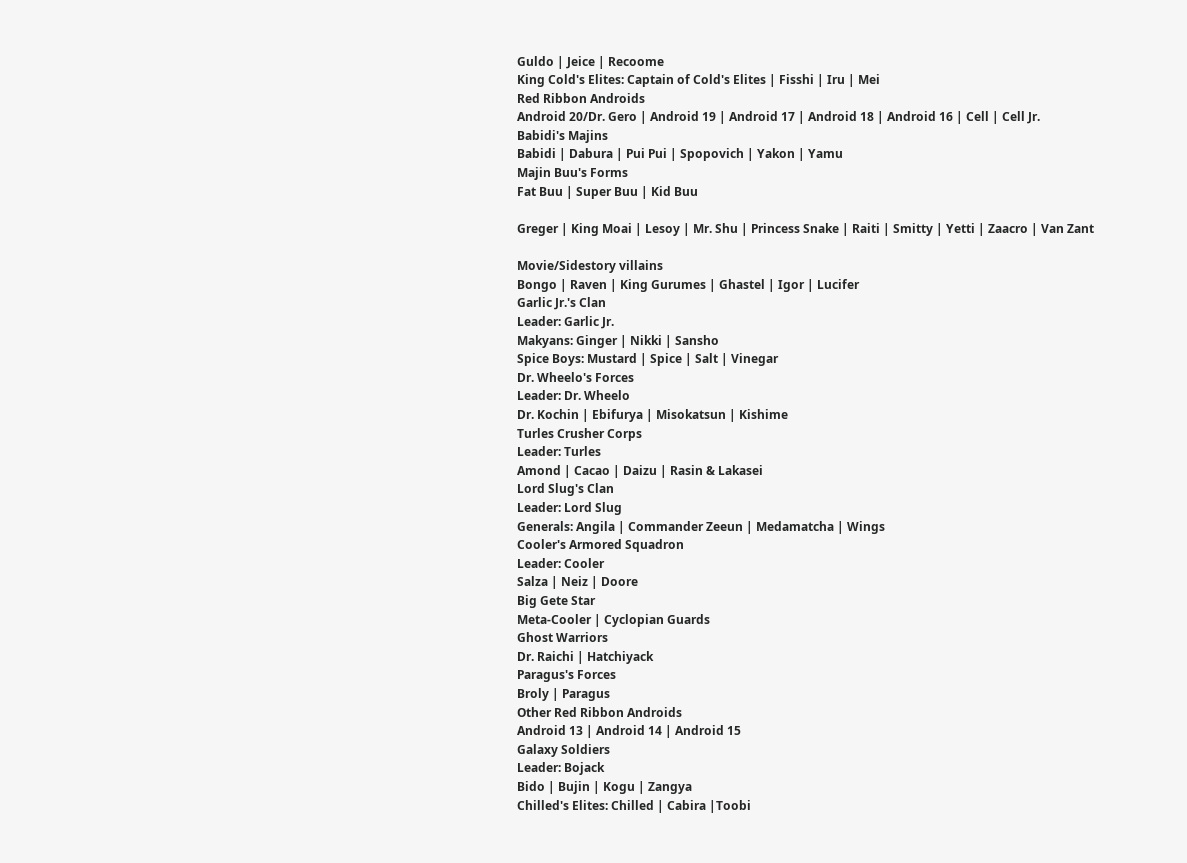Guldo | Jeice | Recoome
King Cold's Elites: Captain of Cold's Elites | Fisshi | Iru | Mei
Red Ribbon Androids
Android 20/Dr. Gero | Android 19 | Android 17 | Android 18 | Android 16 | Cell | Cell Jr.
Babidi's Majins
Babidi | Dabura | Pui Pui | Spopovich | Yakon | Yamu
Majin Buu's Forms
Fat Buu | Super Buu | Kid Buu

Greger | King Moai | Lesoy | Mr. Shu | Princess Snake | Raiti | Smitty | Yetti | Zaacro | Van Zant

Movie/Sidestory villains
Bongo | Raven | King Gurumes | Ghastel | Igor | Lucifer
Garlic Jr.'s Clan
Leader: Garlic Jr.
Makyans: Ginger | Nikki | Sansho
Spice Boys: Mustard | Spice | Salt | Vinegar
Dr. Wheelo's Forces
Leader: Dr. Wheelo
Dr. Kochin | Ebifurya | Misokatsun | Kishime
Turles Crusher Corps
Leader: Turles
Amond | Cacao | Daizu | Rasin & Lakasei
Lord Slug's Clan
Leader: Lord Slug
Generals: Angila | Commander Zeeun | Medamatcha | Wings
Cooler's Armored Squadron
Leader: Cooler
Salza | Neiz | Doore
Big Gete Star
Meta-Cooler | Cyclopian Guards
Ghost Warriors
Dr. Raichi | Hatchiyack
Paragus's Forces
Broly | Paragus
Other Red Ribbon Androids
Android 13 | Android 14 | Android 15
Galaxy Soldiers
Leader: Bojack
Bido | Bujin | Kogu | Zangya
Chilled's Elites: Chilled | Cabira |Toobi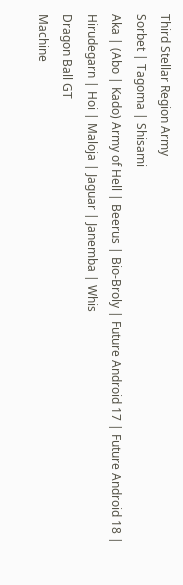Third Stellar Region Army
Sorbet | Tagoma | Shisami
Aka | (Abo | Kado) Army of Hell | Beerus | Bio-Broly | Future Android 17 | Future Android 18 | Hirudegarn | Hoi | Maloja | Jaguar | Janemba | Whis
Dragon Ball GT
Machine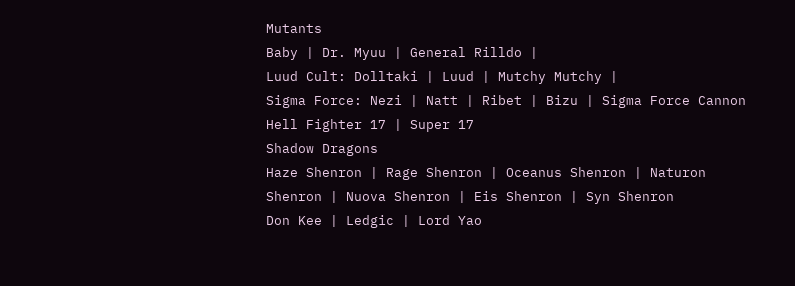Mutants
Baby | Dr. Myuu | General Rilldo |
Luud Cult: Dolltaki | Luud | Mutchy Mutchy |
Sigma Force: Nezi | Natt | Ribet | Bizu | Sigma Force Cannon
Hell Fighter 17 | Super 17
Shadow Dragons
Haze Shenron | Rage Shenron | Oceanus Shenron | Naturon Shenron | Nuova Shenron | Eis Shenron | Syn Shenron
Don Kee | Ledgic | Lord Yao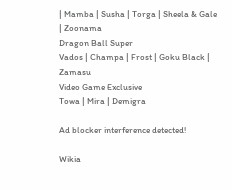| Mamba | Susha | Torga | Sheela & Gale | Zoonama
Dragon Ball Super
Vados | Champa | Frost | Goku Black | Zamasu
Video Game Exclusive
Towa | Mira | Demigra

Ad blocker interference detected!

Wikia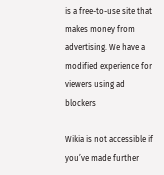is a free-to-use site that makes money from advertising. We have a modified experience for viewers using ad blockers

Wikia is not accessible if you’ve made further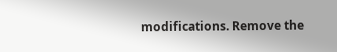modifications. Remove the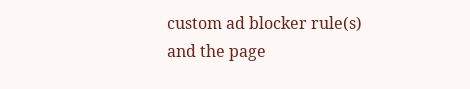custom ad blocker rule(s) and the page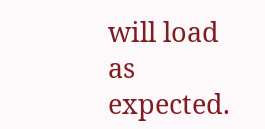will load as expected.